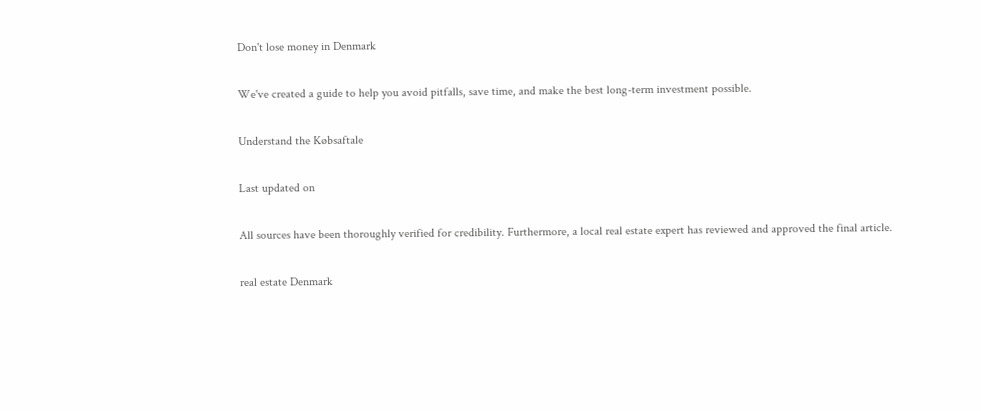Don't lose money in Denmark

We've created a guide to help you avoid pitfalls, save time, and make the best long-term investment possible.

Understand the Købsaftale

Last updated on

All sources have been thoroughly verified for credibility. Furthermore, a local real estate expert has reviewed and approved the final article.

real estate Denmark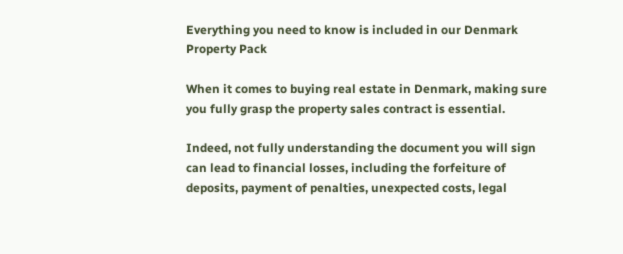Everything you need to know is included in our Denmark Property Pack

When it comes to buying real estate in Denmark, making sure you fully grasp the property sales contract is essential.

Indeed, not fully understanding the document you will sign can lead to financial losses, including the forfeiture of deposits, payment of penalties, unexpected costs, legal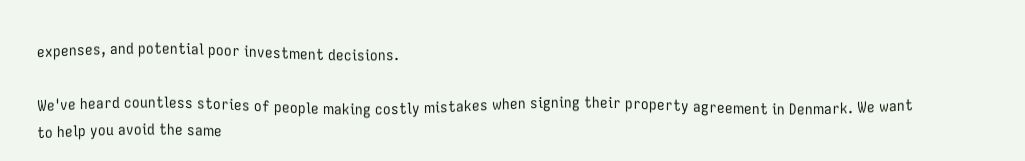expenses, and potential poor investment decisions.

We've heard countless stories of people making costly mistakes when signing their property agreement in Denmark. We want to help you avoid the same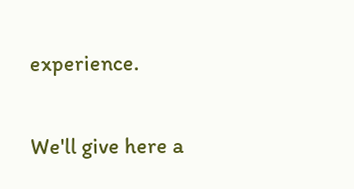experience.

We'll give here a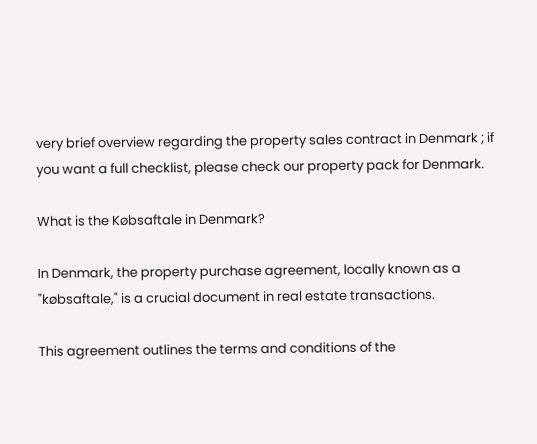very brief overview regarding the property sales contract in Denmark ; if you want a full checklist, please check our property pack for Denmark.

What is the Købsaftale in Denmark?

In Denmark, the property purchase agreement, locally known as a "købsaftale," is a crucial document in real estate transactions.

This agreement outlines the terms and conditions of the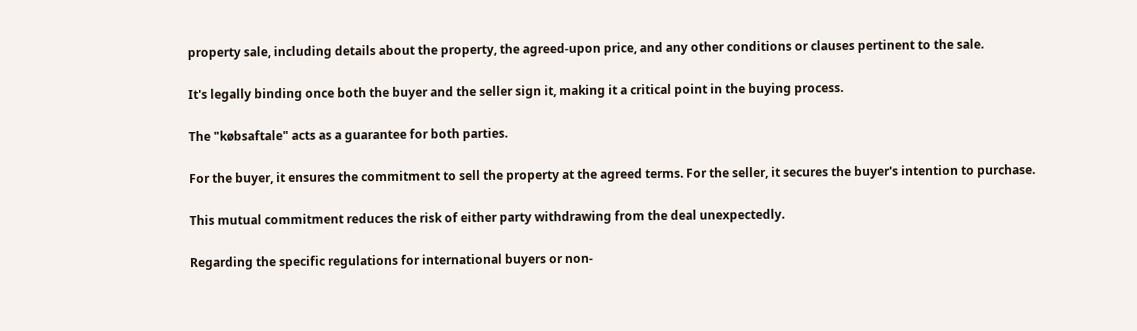property sale, including details about the property, the agreed-upon price, and any other conditions or clauses pertinent to the sale.

It's legally binding once both the buyer and the seller sign it, making it a critical point in the buying process.

The "købsaftale" acts as a guarantee for both parties.

For the buyer, it ensures the commitment to sell the property at the agreed terms. For the seller, it secures the buyer's intention to purchase.

This mutual commitment reduces the risk of either party withdrawing from the deal unexpectedly.

Regarding the specific regulations for international buyers or non-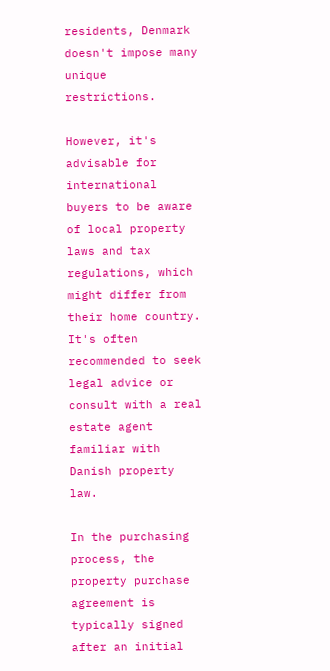residents, Denmark doesn't impose many unique restrictions.

However, it's advisable for international buyers to be aware of local property laws and tax regulations, which might differ from their home country. It's often recommended to seek legal advice or consult with a real estate agent familiar with Danish property law.

In the purchasing process, the property purchase agreement is typically signed after an initial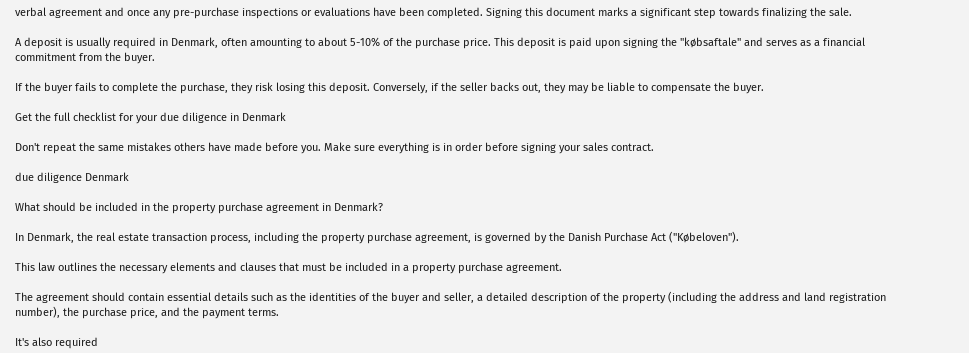verbal agreement and once any pre-purchase inspections or evaluations have been completed. Signing this document marks a significant step towards finalizing the sale.

A deposit is usually required in Denmark, often amounting to about 5-10% of the purchase price. This deposit is paid upon signing the "købsaftale" and serves as a financial commitment from the buyer.

If the buyer fails to complete the purchase, they risk losing this deposit. Conversely, if the seller backs out, they may be liable to compensate the buyer.

Get the full checklist for your due diligence in Denmark

Don't repeat the same mistakes others have made before you. Make sure everything is in order before signing your sales contract.

due diligence Denmark

What should be included in the property purchase agreement in Denmark?

In Denmark, the real estate transaction process, including the property purchase agreement, is governed by the Danish Purchase Act ("Købeloven").

This law outlines the necessary elements and clauses that must be included in a property purchase agreement.

The agreement should contain essential details such as the identities of the buyer and seller, a detailed description of the property (including the address and land registration number), the purchase price, and the payment terms.

It's also required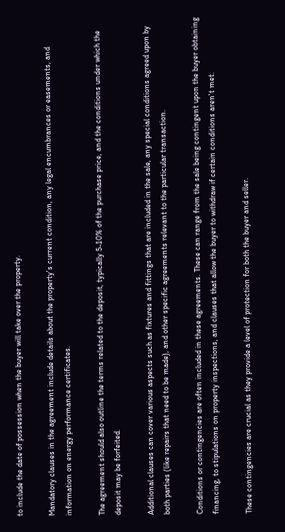to include the date of possession when the buyer will take over the property.

Mandatory clauses in the agreement include details about the property's current condition, any legal encumbrances or easements, and information on energy performance certificates.

The agreement should also outline the terms related to the deposit, typically 5-10% of the purchase price, and the conditions under which the deposit may be forfeited.

Additional clauses can cover various aspects such as fixtures and fittings that are included in the sale, any special conditions agreed upon by both parties (like repairs that need to be made), and other specific agreements relevant to the particular transaction.

Conditions or contingencies are often included in these agreements. These can range from the sale being contingent upon the buyer obtaining financing, to stipulations on property inspections, and clauses that allow the buyer to withdraw if certain conditions aren't met.

These contingencies are crucial as they provide a level of protection for both the buyer and seller.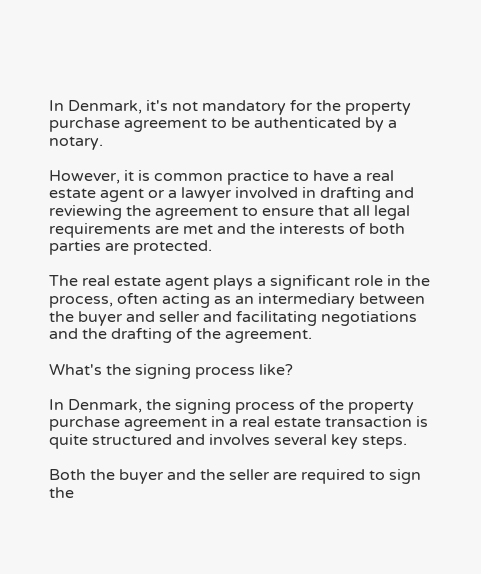In Denmark, it's not mandatory for the property purchase agreement to be authenticated by a notary.

However, it is common practice to have a real estate agent or a lawyer involved in drafting and reviewing the agreement to ensure that all legal requirements are met and the interests of both parties are protected.

The real estate agent plays a significant role in the process, often acting as an intermediary between the buyer and seller and facilitating negotiations and the drafting of the agreement.

What's the signing process like?

In Denmark, the signing process of the property purchase agreement in a real estate transaction is quite structured and involves several key steps.

Both the buyer and the seller are required to sign the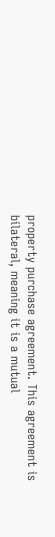property purchase agreement. This agreement is bilateral, meaning it is a mutual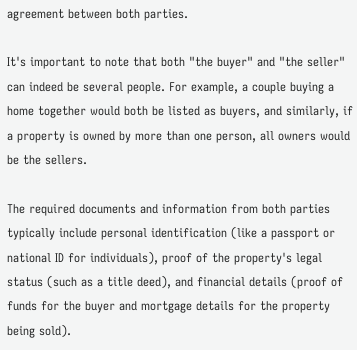agreement between both parties.

It's important to note that both "the buyer" and "the seller" can indeed be several people. For example, a couple buying a home together would both be listed as buyers, and similarly, if a property is owned by more than one person, all owners would be the sellers.

The required documents and information from both parties typically include personal identification (like a passport or national ID for individuals), proof of the property's legal status (such as a title deed), and financial details (proof of funds for the buyer and mortgage details for the property being sold).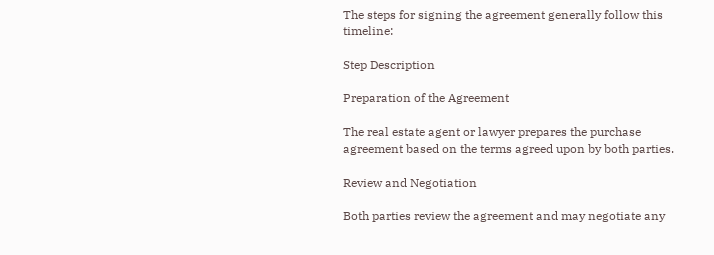The steps for signing the agreement generally follow this timeline:

Step Description

Preparation of the Agreement

The real estate agent or lawyer prepares the purchase agreement based on the terms agreed upon by both parties.

Review and Negotiation

Both parties review the agreement and may negotiate any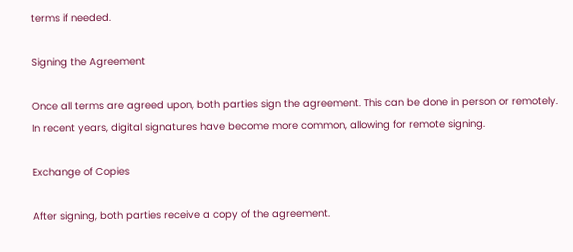terms if needed.

Signing the Agreement

Once all terms are agreed upon, both parties sign the agreement. This can be done in person or remotely. In recent years, digital signatures have become more common, allowing for remote signing.

Exchange of Copies

After signing, both parties receive a copy of the agreement.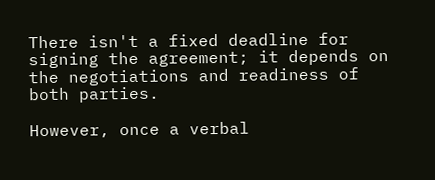There isn't a fixed deadline for signing the agreement; it depends on the negotiations and readiness of both parties.

However, once a verbal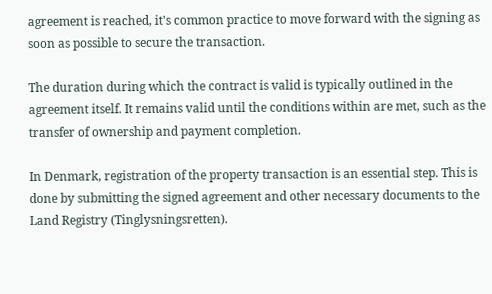agreement is reached, it's common practice to move forward with the signing as soon as possible to secure the transaction.

The duration during which the contract is valid is typically outlined in the agreement itself. It remains valid until the conditions within are met, such as the transfer of ownership and payment completion.

In Denmark, registration of the property transaction is an essential step. This is done by submitting the signed agreement and other necessary documents to the Land Registry (Tinglysningsretten).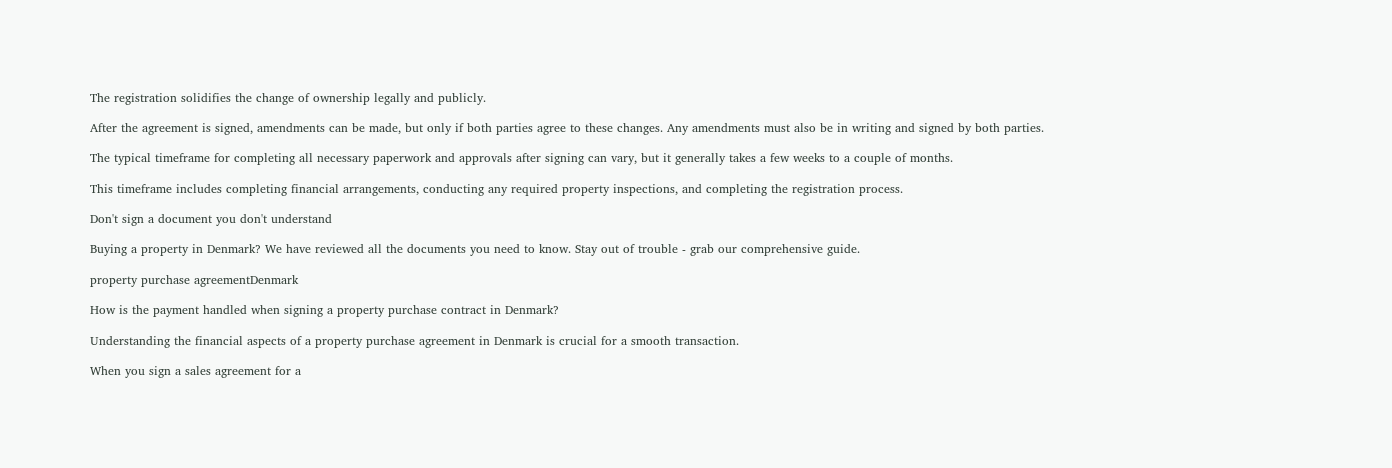The registration solidifies the change of ownership legally and publicly.

After the agreement is signed, amendments can be made, but only if both parties agree to these changes. Any amendments must also be in writing and signed by both parties.

The typical timeframe for completing all necessary paperwork and approvals after signing can vary, but it generally takes a few weeks to a couple of months.

This timeframe includes completing financial arrangements, conducting any required property inspections, and completing the registration process.

Don't sign a document you don't understand

Buying a property in Denmark? We have reviewed all the documents you need to know. Stay out of trouble - grab our comprehensive guide.

property purchase agreementDenmark

How is the payment handled when signing a property purchase contract in Denmark?

Understanding the financial aspects of a property purchase agreement in Denmark is crucial for a smooth transaction.

When you sign a sales agreement for a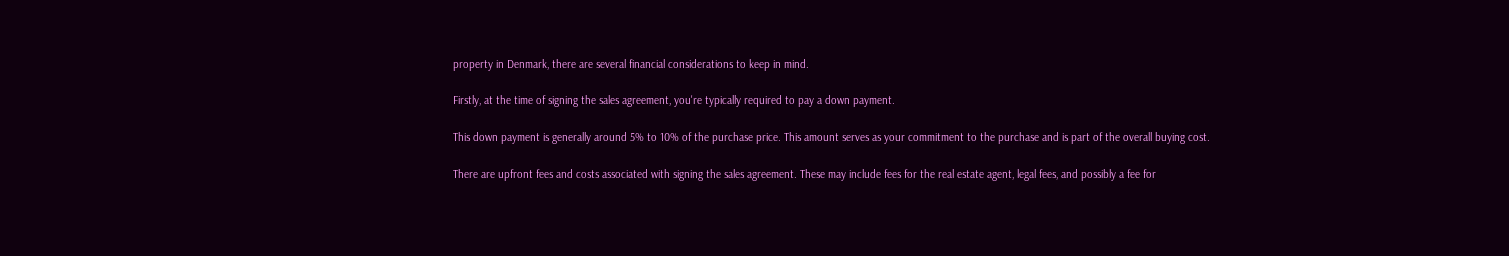property in Denmark, there are several financial considerations to keep in mind.

Firstly, at the time of signing the sales agreement, you're typically required to pay a down payment.

This down payment is generally around 5% to 10% of the purchase price. This amount serves as your commitment to the purchase and is part of the overall buying cost.

There are upfront fees and costs associated with signing the sales agreement. These may include fees for the real estate agent, legal fees, and possibly a fee for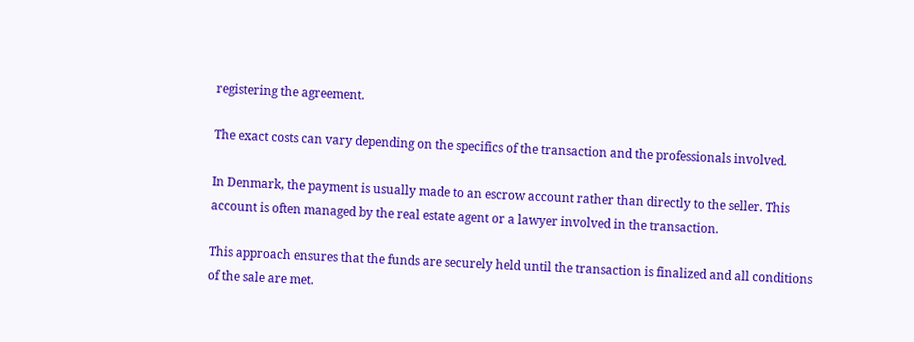registering the agreement.

The exact costs can vary depending on the specifics of the transaction and the professionals involved.

In Denmark, the payment is usually made to an escrow account rather than directly to the seller. This account is often managed by the real estate agent or a lawyer involved in the transaction.

This approach ensures that the funds are securely held until the transaction is finalized and all conditions of the sale are met.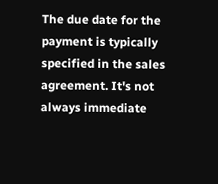The due date for the payment is typically specified in the sales agreement. It's not always immediate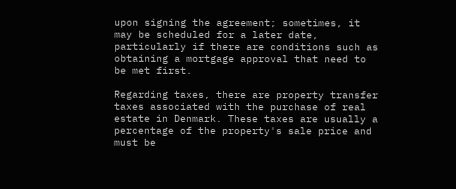upon signing the agreement; sometimes, it may be scheduled for a later date, particularly if there are conditions such as obtaining a mortgage approval that need to be met first.

Regarding taxes, there are property transfer taxes associated with the purchase of real estate in Denmark. These taxes are usually a percentage of the property's sale price and must be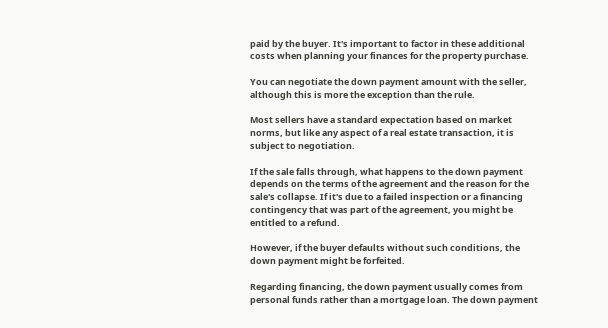paid by the buyer. It's important to factor in these additional costs when planning your finances for the property purchase.

You can negotiate the down payment amount with the seller, although this is more the exception than the rule.

Most sellers have a standard expectation based on market norms, but like any aspect of a real estate transaction, it is subject to negotiation.

If the sale falls through, what happens to the down payment depends on the terms of the agreement and the reason for the sale's collapse. If it's due to a failed inspection or a financing contingency that was part of the agreement, you might be entitled to a refund.

However, if the buyer defaults without such conditions, the down payment might be forfeited.

Regarding financing, the down payment usually comes from personal funds rather than a mortgage loan. The down payment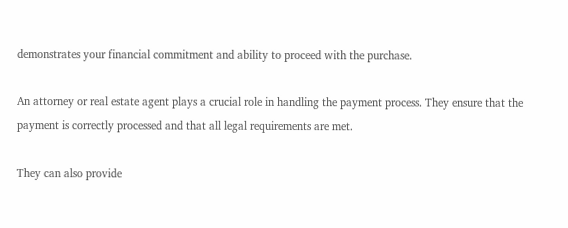demonstrates your financial commitment and ability to proceed with the purchase.

An attorney or real estate agent plays a crucial role in handling the payment process. They ensure that the payment is correctly processed and that all legal requirements are met.

They can also provide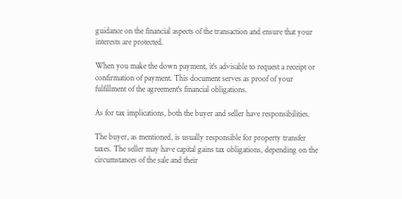guidance on the financial aspects of the transaction and ensure that your interests are protected.

When you make the down payment, it's advisable to request a receipt or confirmation of payment. This document serves as proof of your fulfillment of the agreement's financial obligations.

As for tax implications, both the buyer and seller have responsibilities.

The buyer, as mentioned, is usually responsible for property transfer taxes. The seller may have capital gains tax obligations, depending on the circumstances of the sale and their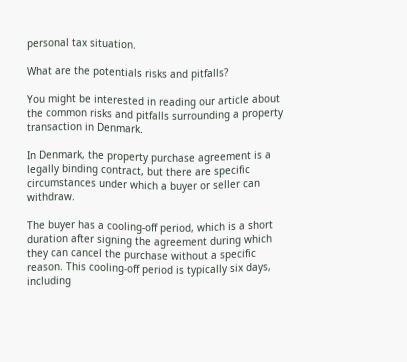personal tax situation.

What are the potentials risks and pitfalls?

You might be interested in reading our article about the common risks and pitfalls surrounding a property transaction in Denmark.

In Denmark, the property purchase agreement is a legally binding contract, but there are specific circumstances under which a buyer or seller can withdraw.

The buyer has a cooling-off period, which is a short duration after signing the agreement during which they can cancel the purchase without a specific reason. This cooling-off period is typically six days, including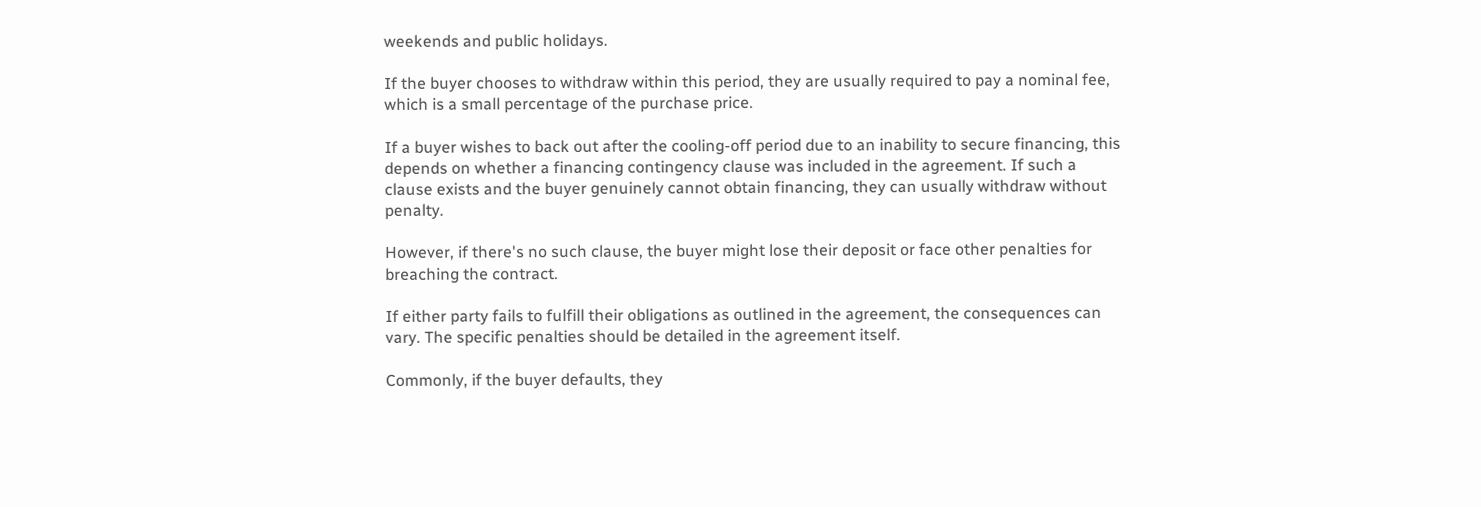weekends and public holidays.

If the buyer chooses to withdraw within this period, they are usually required to pay a nominal fee, which is a small percentage of the purchase price.

If a buyer wishes to back out after the cooling-off period due to an inability to secure financing, this depends on whether a financing contingency clause was included in the agreement. If such a clause exists and the buyer genuinely cannot obtain financing, they can usually withdraw without penalty.

However, if there's no such clause, the buyer might lose their deposit or face other penalties for breaching the contract.

If either party fails to fulfill their obligations as outlined in the agreement, the consequences can vary. The specific penalties should be detailed in the agreement itself.

Commonly, if the buyer defaults, they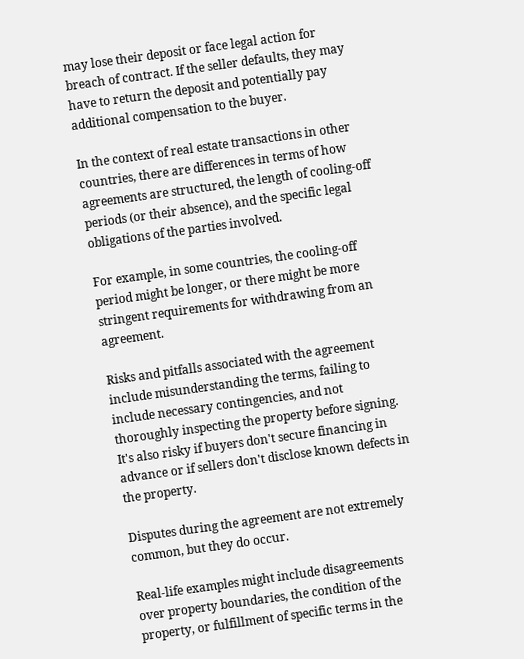may lose their deposit or face legal action for breach of contract. If the seller defaults, they may have to return the deposit and potentially pay additional compensation to the buyer.

In the context of real estate transactions in other countries, there are differences in terms of how agreements are structured, the length of cooling-off periods (or their absence), and the specific legal obligations of the parties involved.

For example, in some countries, the cooling-off period might be longer, or there might be more stringent requirements for withdrawing from an agreement.

Risks and pitfalls associated with the agreement include misunderstanding the terms, failing to include necessary contingencies, and not thoroughly inspecting the property before signing. It's also risky if buyers don't secure financing in advance or if sellers don't disclose known defects in the property.

Disputes during the agreement are not extremely common, but they do occur.

Real-life examples might include disagreements over property boundaries, the condition of the property, or fulfillment of specific terms in the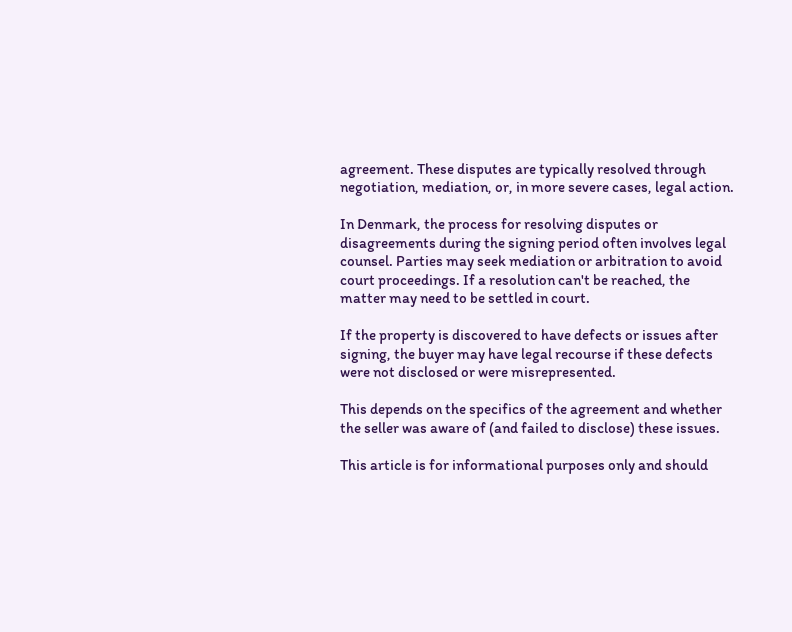agreement. These disputes are typically resolved through negotiation, mediation, or, in more severe cases, legal action.

In Denmark, the process for resolving disputes or disagreements during the signing period often involves legal counsel. Parties may seek mediation or arbitration to avoid court proceedings. If a resolution can't be reached, the matter may need to be settled in court.

If the property is discovered to have defects or issues after signing, the buyer may have legal recourse if these defects were not disclosed or were misrepresented.

This depends on the specifics of the agreement and whether the seller was aware of (and failed to disclose) these issues.

This article is for informational purposes only and should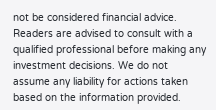not be considered financial advice. Readers are advised to consult with a qualified professional before making any investment decisions. We do not assume any liability for actions taken based on the information provided.